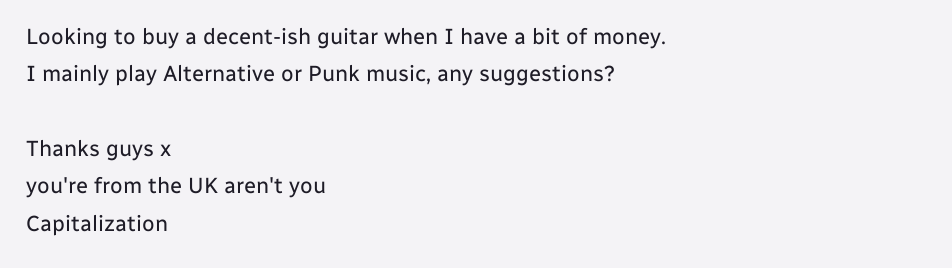Looking to buy a decent-ish guitar when I have a bit of money.
I mainly play Alternative or Punk music, any suggestions?

Thanks guys x
you're from the UK aren't you
Capitalization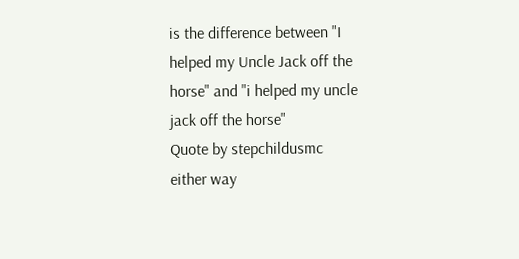is the difference between "I helped my Uncle Jack off the horse" and "i helped my uncle jack off the horse"
Quote by stepchildusmc
either way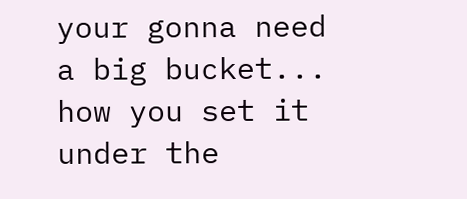your gonna need a big bucket... how you set it under the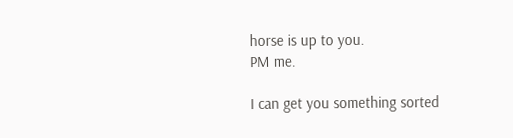horse is up to you.
PM me.

I can get you something sorted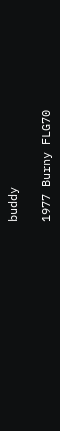buddy

1977 Burny FLG70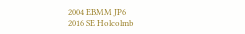2004 EBMM JP6
2016 SE Holcolmb